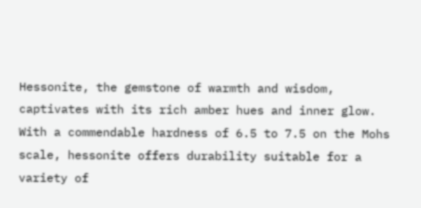Hessonite, the gemstone of warmth and wisdom, captivates with its rich amber hues and inner glow. With a commendable hardness of 6.5 to 7.5 on the Mohs scale, hessonite offers durability suitable for a variety of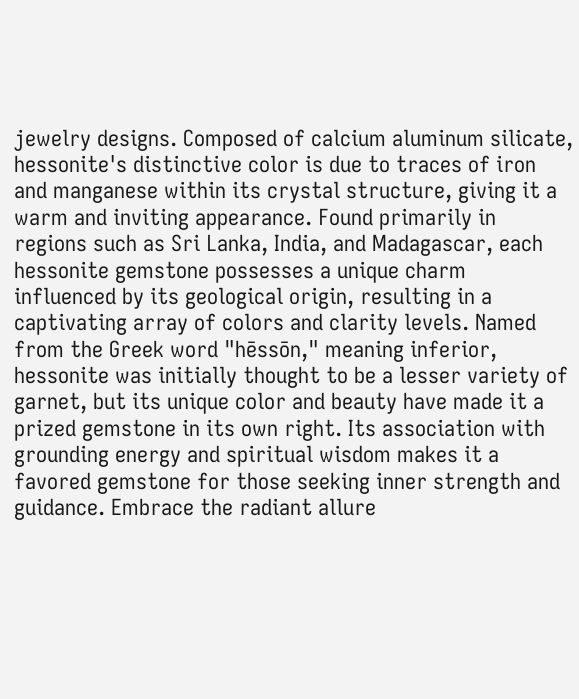jewelry designs. Composed of calcium aluminum silicate, hessonite's distinctive color is due to traces of iron and manganese within its crystal structure, giving it a warm and inviting appearance. Found primarily in regions such as Sri Lanka, India, and Madagascar, each hessonite gemstone possesses a unique charm influenced by its geological origin, resulting in a captivating array of colors and clarity levels. Named from the Greek word "hēssōn," meaning inferior, hessonite was initially thought to be a lesser variety of garnet, but its unique color and beauty have made it a prized gemstone in its own right. Its association with grounding energy and spiritual wisdom makes it a favored gemstone for those seeking inner strength and guidance. Embrace the radiant allure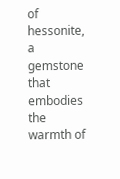of hessonite, a gemstone that embodies the warmth of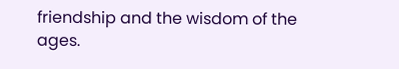friendship and the wisdom of the ages.